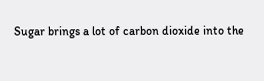Sugar brings a lot of carbon dioxide into the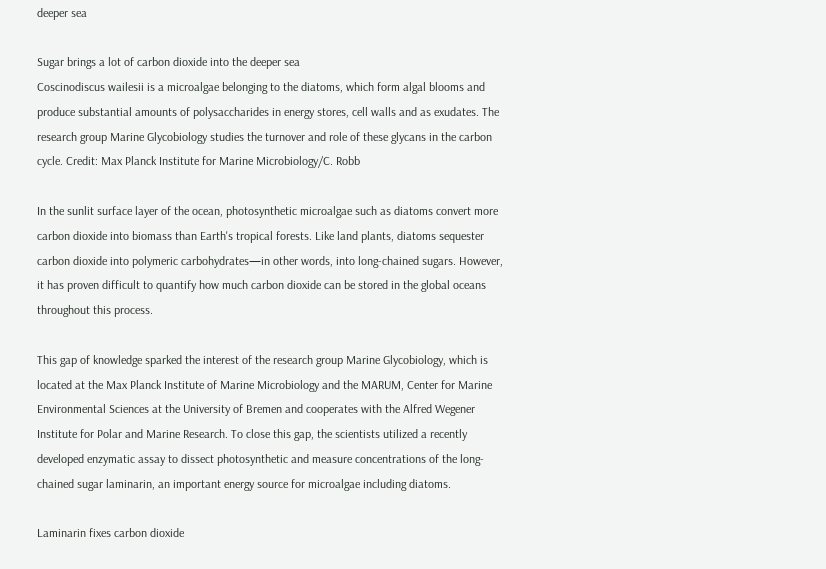deeper sea

Sugar brings a lot of carbon dioxide into the deeper sea
Coscinodiscus wailesii is a microalgae belonging to the diatoms, which form algal blooms and produce substantial amounts of polysaccharides in energy stores, cell walls and as exudates. The research group Marine Glycobiology studies the turnover and role of these glycans in the carbon cycle. Credit: Max Planck Institute for Marine Microbiology/C. Robb

In the sunlit surface layer of the ocean, photosynthetic microalgae such as diatoms convert more carbon dioxide into biomass than Earth's tropical forests. Like land plants, diatoms sequester carbon dioxide into polymeric carbohydrates—in other words, into long-chained sugars. However, it has proven difficult to quantify how much carbon dioxide can be stored in the global oceans throughout this process.

This gap of knowledge sparked the interest of the research group Marine Glycobiology, which is located at the Max Planck Institute of Marine Microbiology and the MARUM, Center for Marine Environmental Sciences at the University of Bremen and cooperates with the Alfred Wegener Institute for Polar and Marine Research. To close this gap, the scientists utilized a recently developed enzymatic assay to dissect photosynthetic and measure concentrations of the long-chained sugar laminarin, an important energy source for microalgae including diatoms.

Laminarin fixes carbon dioxide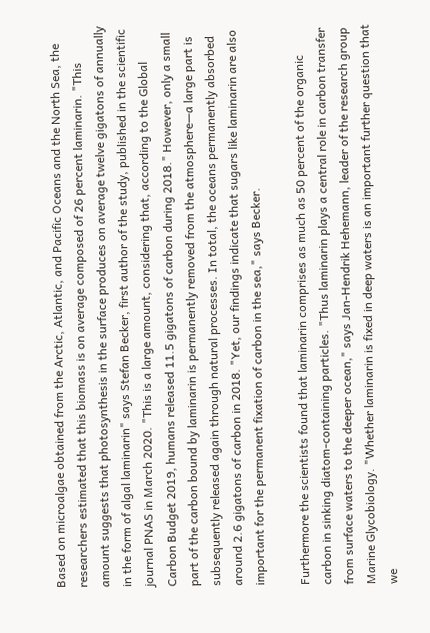Based on microalgae obtained from the Arctic, Atlantic, and Pacific Oceans and the North Sea, the researchers estimated that this biomass is on average composed of 26 percent laminarin. "This amount suggests that photosynthesis in the surface produces on average twelve gigatons of annually in the form of algal laminarin" says Stefan Becker, first author of the study, published in the scientific journal PNAS in March 2020. "This is a large amount, considering that, according to the Global Carbon Budget 2019, humans released 11.5 gigatons of carbon during 2018." However, only a small part of the carbon bound by laminarin is permanently removed from the atmosphere—a large part is subsequently released again through natural processes. In total, the oceans permanently absorbed around 2.6 gigatons of carbon in 2018. "Yet, our findings indicate that sugars like laminarin are also important for the permanent fixation of carbon in the sea," says Becker.

Furthermore the scientists found that laminarin comprises as much as 50 percent of the organic carbon in sinking diatom-containing particles. "Thus laminarin plays a central role in carbon transfer from surface waters to the deeper ocean," says Jan-Hendrik Hehemann, leader of the research group Marine Glycobiology. "Whether laminarin is fixed in deep waters is an important further question that we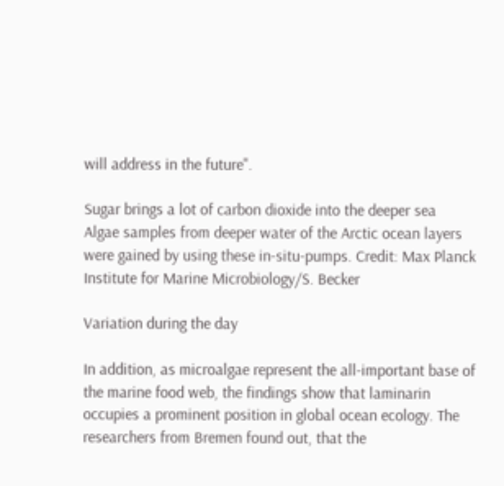will address in the future".

Sugar brings a lot of carbon dioxide into the deeper sea
Algae samples from deeper water of the Arctic ocean layers were gained by using these in-situ-pumps. Credit: Max Planck Institute for Marine Microbiology/S. Becker

Variation during the day

In addition, as microalgae represent the all-important base of the marine food web, the findings show that laminarin occupies a prominent position in global ocean ecology. The researchers from Bremen found out, that the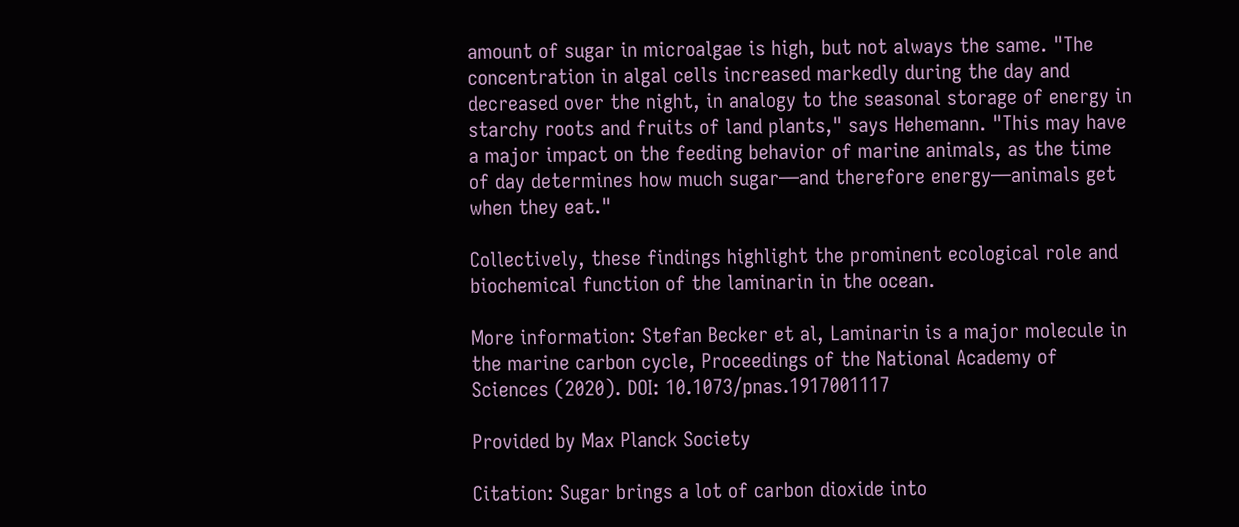amount of sugar in microalgae is high, but not always the same. "The concentration in algal cells increased markedly during the day and decreased over the night, in analogy to the seasonal storage of energy in starchy roots and fruits of land plants," says Hehemann. "This may have a major impact on the feeding behavior of marine animals, as the time of day determines how much sugar—and therefore energy—animals get when they eat."

Collectively, these findings highlight the prominent ecological role and biochemical function of the laminarin in the ocean.

More information: Stefan Becker et al, Laminarin is a major molecule in the marine carbon cycle, Proceedings of the National Academy of Sciences (2020). DOI: 10.1073/pnas.1917001117

Provided by Max Planck Society

Citation: Sugar brings a lot of carbon dioxide into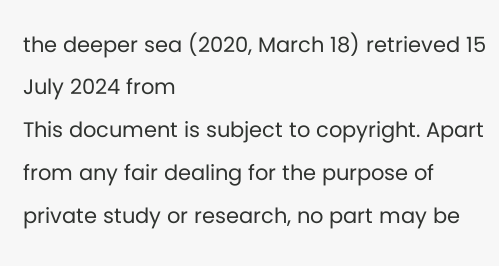the deeper sea (2020, March 18) retrieved 15 July 2024 from
This document is subject to copyright. Apart from any fair dealing for the purpose of private study or research, no part may be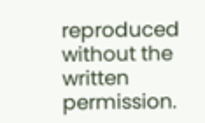reproduced without the written permission.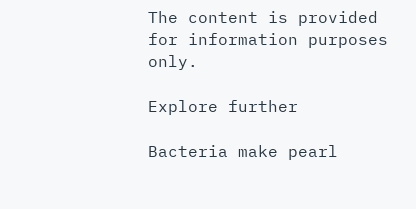The content is provided for information purposes only.

Explore further

Bacteria make pearl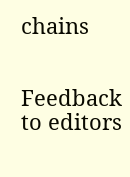chains


Feedback to editors